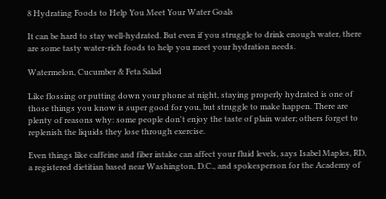8 Hydrating Foods to Help You Meet Your Water Goals

It can be hard to stay well-hydrated. But even if you struggle to drink enough water, there are some tasty water-rich foods to help you meet your hydration needs.

Watermelon, Cucumber & Feta Salad

Like flossing or putting down your phone at night, staying properly hydrated is one of those things you know is super good for you, but struggle to make happen. There are plenty of reasons why: some people don't enjoy the taste of plain water; others forget to replenish the liquids they lose through exercise.

Even things like caffeine and fiber intake can affect your fluid levels, says Isabel Maples, RD, a registered dietitian based near Washington, D.C., and spokesperson for the Academy of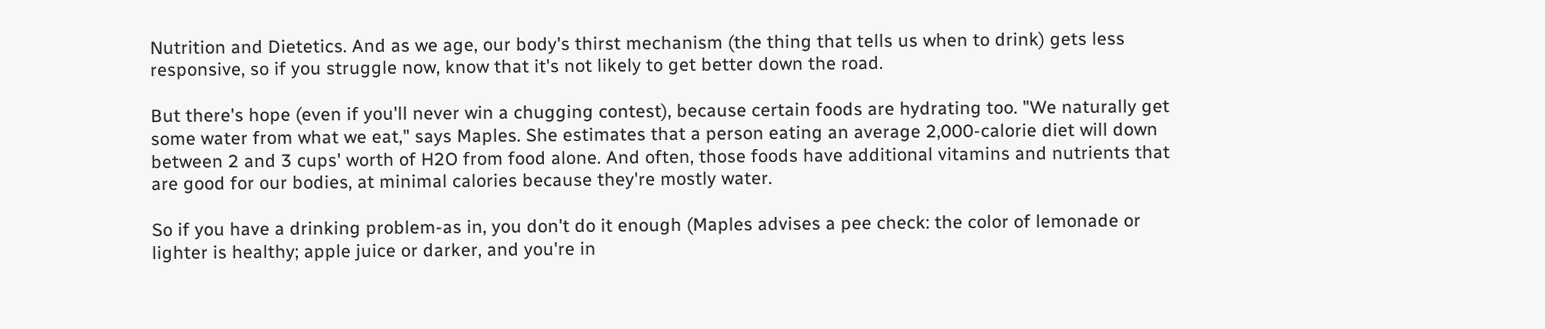Nutrition and Dietetics. And as we age, our body's thirst mechanism (the thing that tells us when to drink) gets less responsive, so if you struggle now, know that it's not likely to get better down the road.

But there's hope (even if you'll never win a chugging contest), because certain foods are hydrating too. "We naturally get some water from what we eat," says Maples. She estimates that a person eating an average 2,000-calorie diet will down between 2 and 3 cups' worth of H2O from food alone. And often, those foods have additional vitamins and nutrients that are good for our bodies, at minimal calories because they're mostly water.

So if you have a drinking problem-as in, you don't do it enough (Maples advises a pee check: the color of lemonade or lighter is healthy; apple juice or darker, and you're in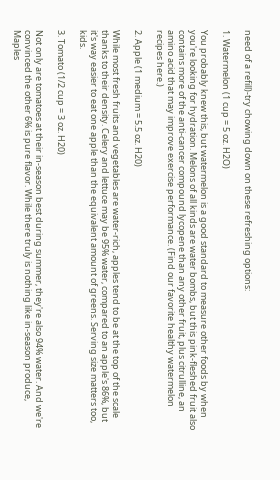need of a refill)-try chowing down on these refreshing options:

1. Watermelon (1 cup = 5 oz. H2O)

You probably knew this, but watermelon is a good standard to measure other foods by when you're looking for hydration. Melons of all kinds are water bombs, but this pink-fleshed fruit also contains more of the anti-cancer compound lycopene than any other fruit, plus citrulline, an amino acid that may improve exercise performance. (Find our favorite healthy watermelon recipes here.)

2. Apple (1 medium = 5.5 oz. H20)

While most fresh fruits and vegetables are water-rich, apples tend to be at the top of the scale thanks to their density. Celery and lettuce may be 95% water, compared to an apple's 86%, but it's way easier to eat one apple than the equivalent amount of greens. Serving size matters too, kids.

3. Tomato (1/2 cup = 3 oz. H20)

Not only are tomatoes at their in-season best during summer, they're also 94% water. And we're convinced the other 6% is pure flavor. While there truly is nothing like in-season produce, Maples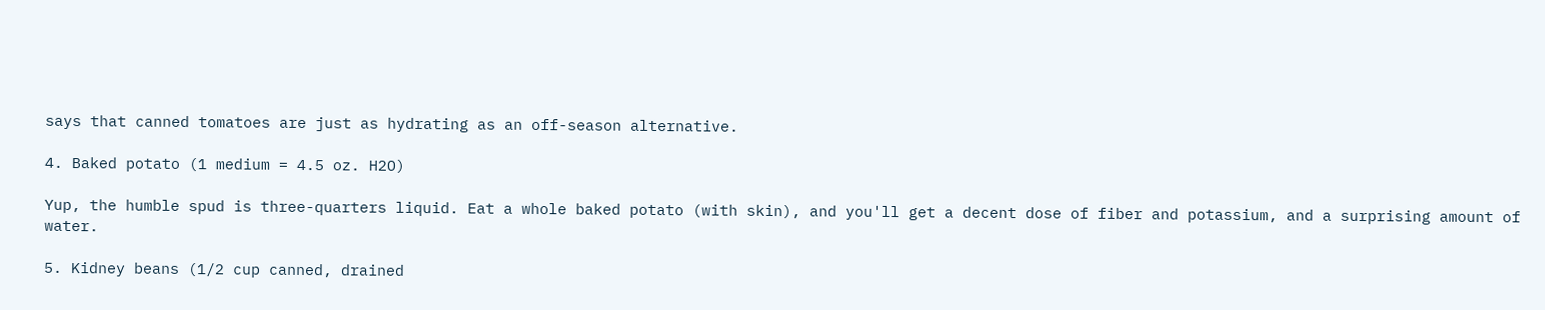says that canned tomatoes are just as hydrating as an off-season alternative.

4. Baked potato (1 medium = 4.5 oz. H2O)

Yup, the humble spud is three-quarters liquid. Eat a whole baked potato (with skin), and you'll get a decent dose of fiber and potassium, and a surprising amount of water.

5. Kidney beans (1/2 cup canned, drained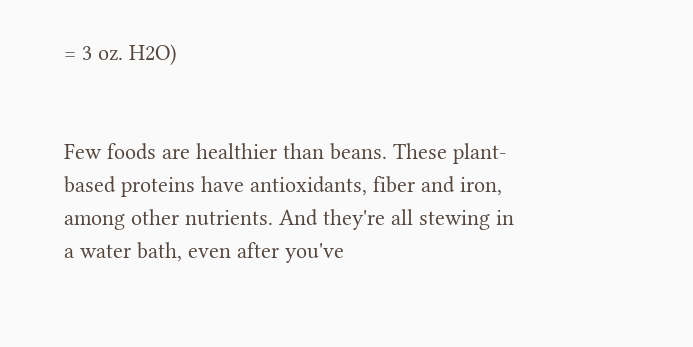= 3 oz. H2O)


Few foods are healthier than beans. These plant-based proteins have antioxidants, fiber and iron, among other nutrients. And they're all stewing in a water bath, even after you've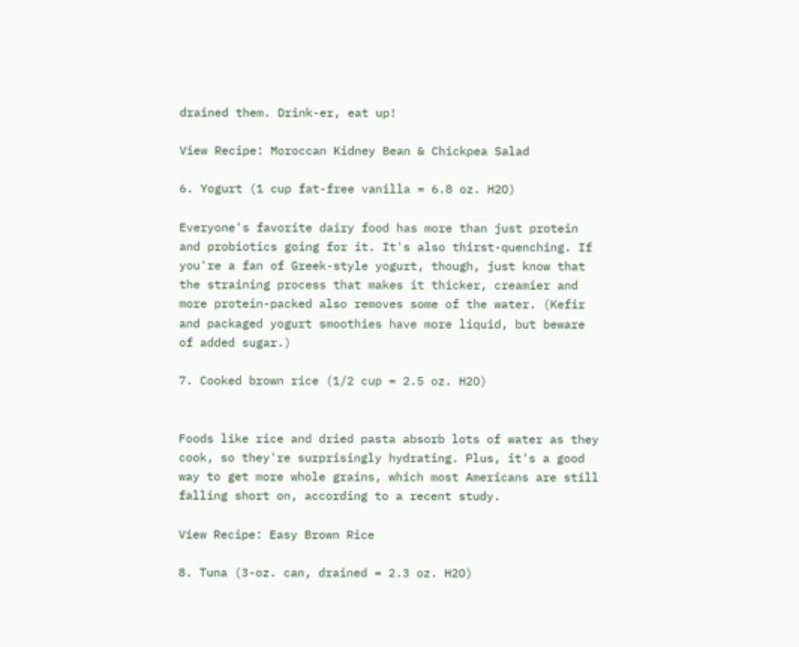drained them. Drink-er, eat up!

View Recipe: Moroccan Kidney Bean & Chickpea Salad

6. Yogurt (1 cup fat-free vanilla = 6.8 oz. H2O)

Everyone's favorite dairy food has more than just protein and probiotics going for it. It's also thirst-quenching. If you're a fan of Greek-style yogurt, though, just know that the straining process that makes it thicker, creamier and more protein-packed also removes some of the water. (Kefir and packaged yogurt smoothies have more liquid, but beware of added sugar.)

7. Cooked brown rice (1/2 cup = 2.5 oz. H2O)


Foods like rice and dried pasta absorb lots of water as they cook, so they're surprisingly hydrating. Plus, it's a good way to get more whole grains, which most Americans are still falling short on, according to a recent study.

View Recipe: Easy Brown Rice

8. Tuna (3-oz. can, drained = 2.3 oz. H2O)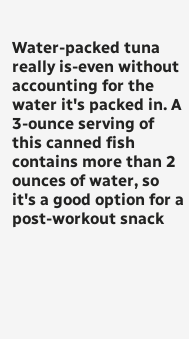Water-packed tuna really is-even without accounting for the water it's packed in. A 3-ounce serving of this canned fish contains more than 2 ounces of water, so it's a good option for a post-workout snack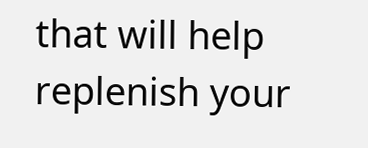that will help replenish your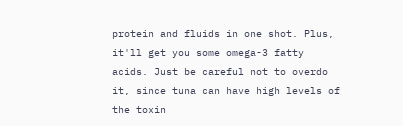protein and fluids in one shot. Plus, it'll get you some omega-3 fatty acids. Just be careful not to overdo it, since tuna can have high levels of the toxin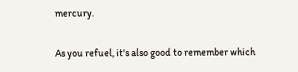mercury.

As you refuel, it's also good to remember which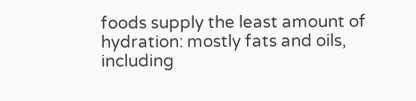foods supply the least amount of hydration: mostly fats and oils, including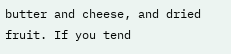butter and cheese, and dried fruit. If you tend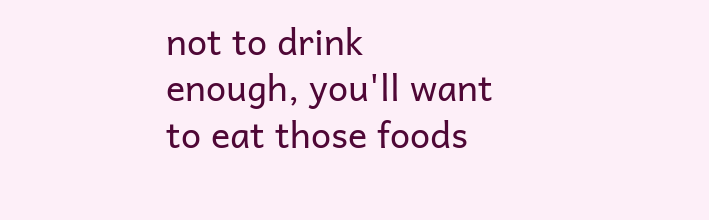not to drink enough, you'll want to eat those foods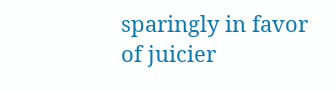sparingly in favor of juicier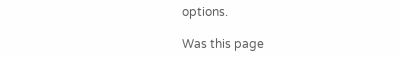options.

Was this page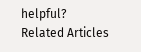helpful?
Related Articles